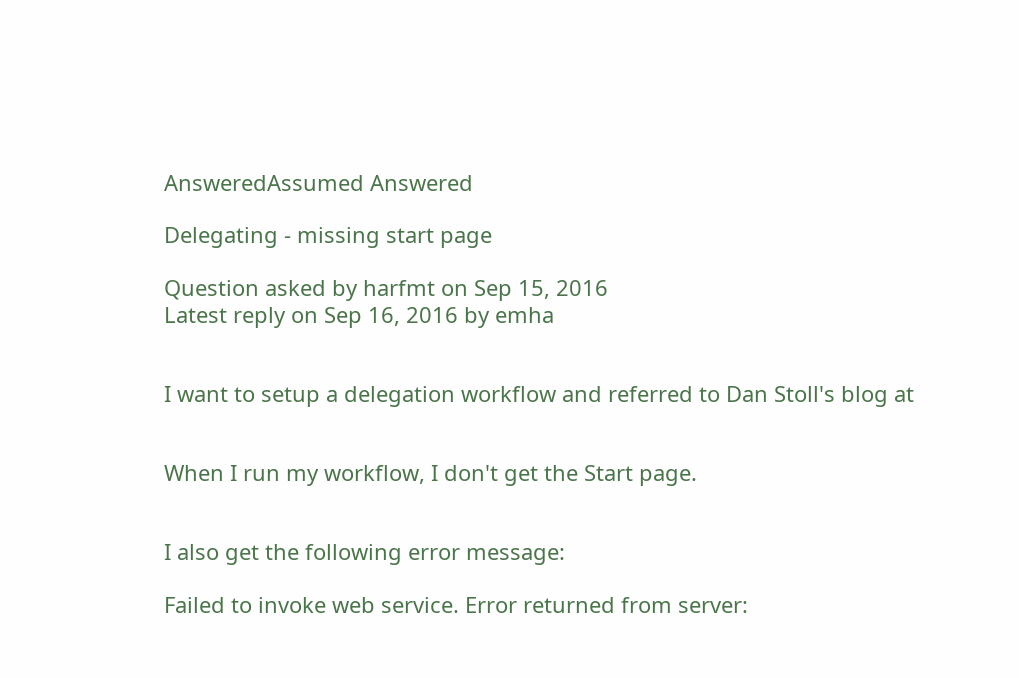AnsweredAssumed Answered

Delegating - missing start page

Question asked by harfmt on Sep 15, 2016
Latest reply on Sep 16, 2016 by emha


I want to setup a delegation workflow and referred to Dan Stoll's blog at


When I run my workflow, I don't get the Start page.


I also get the following error message:

Failed to invoke web service. Error returned from server: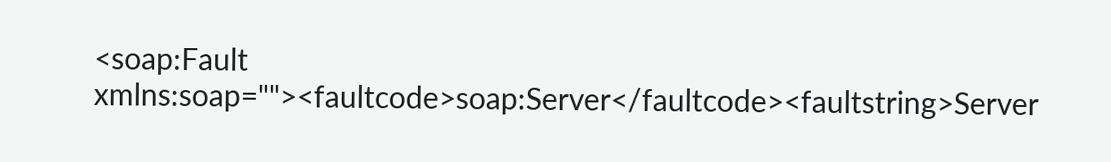<soap:Fault xmlns:soap=""><faultcode>soap:Server</faultcode><faultstring>Server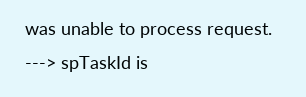was unable to process request. ---> spTaskId is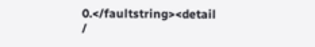0.</faultstring><detail /